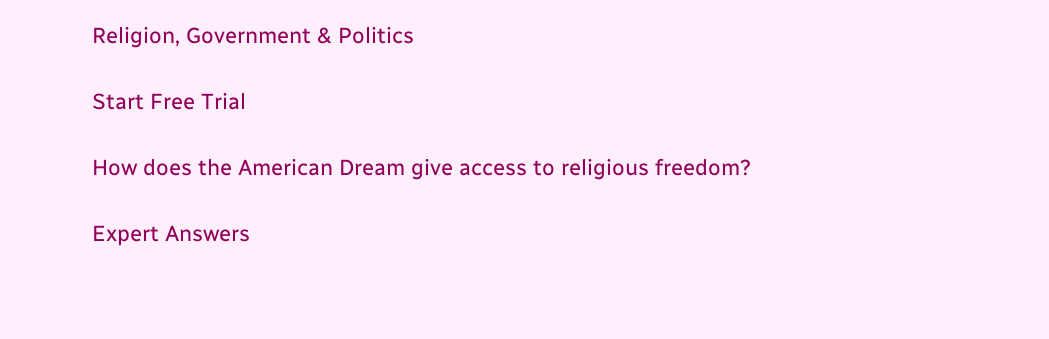Religion, Government & Politics

Start Free Trial

How does the American Dream give access to religious freedom?

Expert Answers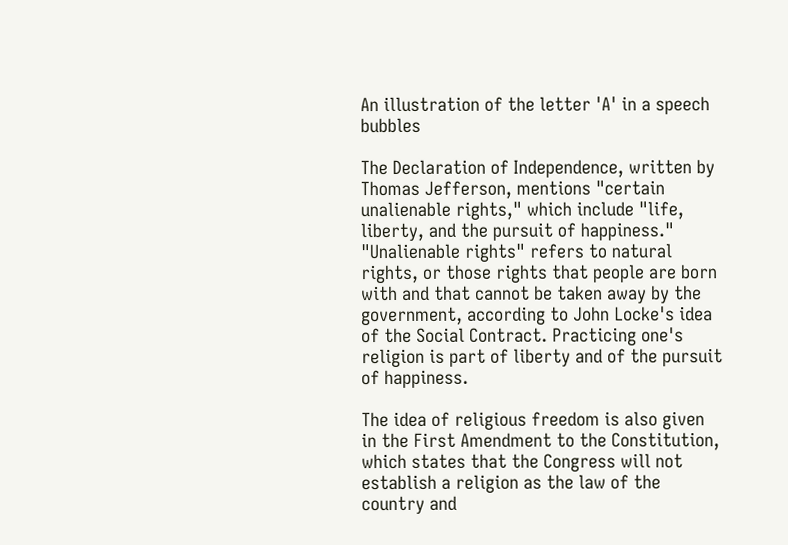An illustration of the letter 'A' in a speech bubbles

The Declaration of Independence, written by Thomas Jefferson, mentions "certain unalienable rights," which include "life, liberty, and the pursuit of happiness." "Unalienable rights" refers to natural rights, or those rights that people are born with and that cannot be taken away by the government, according to John Locke's idea of the Social Contract. Practicing one's religion is part of liberty and of the pursuit of happiness.

The idea of religious freedom is also given in the First Amendment to the Constitution, which states that the Congress will not establish a religion as the law of the country and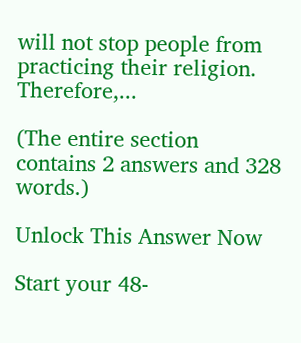will not stop people from practicing their religion. Therefore,...

(The entire section contains 2 answers and 328 words.)

Unlock This Answer Now

Start your 48-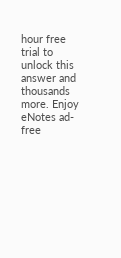hour free trial to unlock this answer and thousands more. Enjoy eNotes ad-free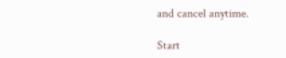and cancel anytime.

Start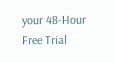your 48-Hour Free Trial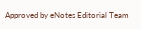Approved by eNotes Editorial Team